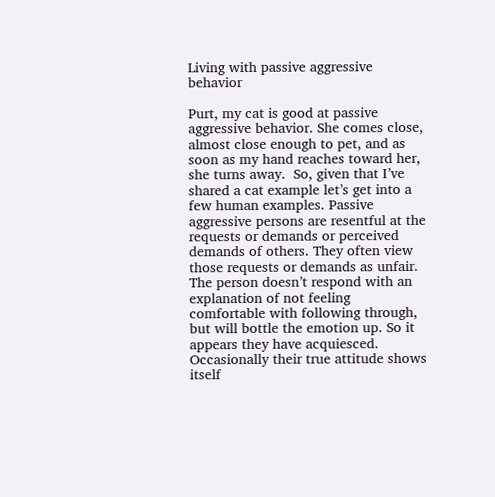Living with passive aggressive behavior

Purt, my cat is good at passive aggressive behavior. She comes close, almost close enough to pet, and as soon as my hand reaches toward her, she turns away.  So, given that I’ve shared a cat example let’s get into a few human examples. Passive aggressive persons are resentful at the requests or demands or perceived demands of others. They often view those requests or demands as unfair. The person doesn’t respond with an explanation of not feeling comfortable with following through, but will bottle the emotion up. So it appears they have acquiesced.  Occasionally their true attitude shows itself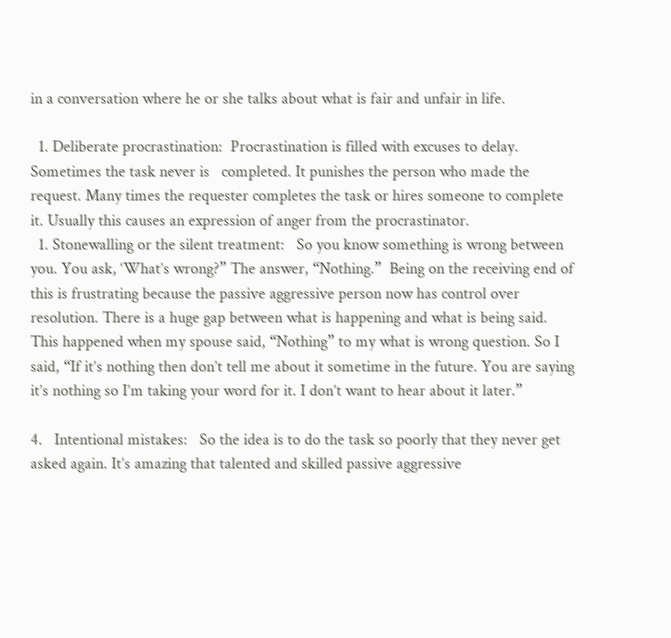in a conversation where he or she talks about what is fair and unfair in life.

  1. Deliberate procrastination:  Procrastination is filled with excuses to delay. Sometimes the task never is   completed. It punishes the person who made the request. Many times the requester completes the task or hires someone to complete it. Usually this causes an expression of anger from the procrastinator.
  1. Stonewalling or the silent treatment:   So you know something is wrong between you. You ask, ‘What’s wrong?” The answer, “Nothing.”  Being on the receiving end of this is frustrating because the passive aggressive person now has control over resolution. There is a huge gap between what is happening and what is being said. This happened when my spouse said, “Nothing” to my what is wrong question. So I said, “If it’s nothing then don’t tell me about it sometime in the future. You are saying it’s nothing so I’m taking your word for it. I don’t want to hear about it later.”

4.   Intentional mistakes:   So the idea is to do the task so poorly that they never get                asked again. It’s amazing that talented and skilled passive aggressive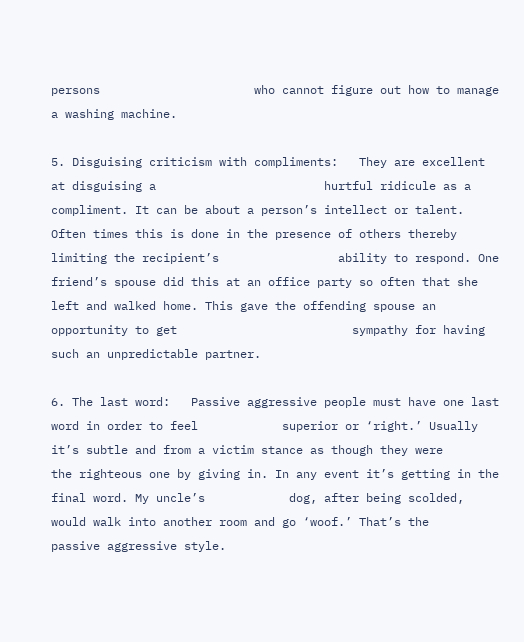persons                      who cannot figure out how to manage a washing machine.

5. Disguising criticism with compliments:   They are excellent at disguising a                        hurtful ridicule as a compliment. It can be about a person’s intellect or talent.                     Often times this is done in the presence of others thereby limiting the recipient’s                 ability to respond. One friend’s spouse did this at an office party so often that she               left and walked home. This gave the offending spouse an opportunity to get                         sympathy for having such an unpredictable partner.

6. The last word:   Passive aggressive people must have one last word in order to feel            superior or ‘right.’ Usually it’s subtle and from a victim stance as though they were            the righteous one by giving in. In any event it’s getting in the final word. My uncle’s            dog, after being scolded, would walk into another room and go ‘woof.’ That’s the                passive aggressive style.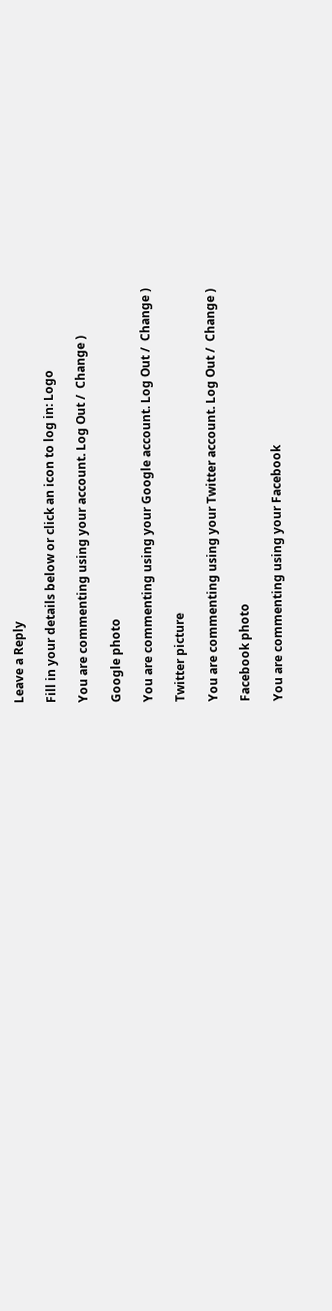Leave a Reply

Fill in your details below or click an icon to log in: Logo

You are commenting using your account. Log Out /  Change )

Google photo

You are commenting using your Google account. Log Out /  Change )

Twitter picture

You are commenting using your Twitter account. Log Out /  Change )

Facebook photo

You are commenting using your Facebook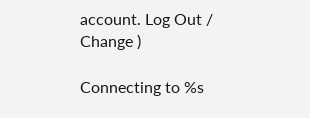account. Log Out /  Change )

Connecting to %s